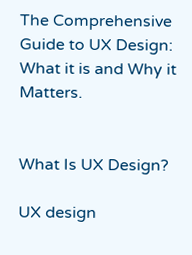The Comprehensive Guide to UX Design: What it is and Why it Matters.


What Is UX Design?

UX design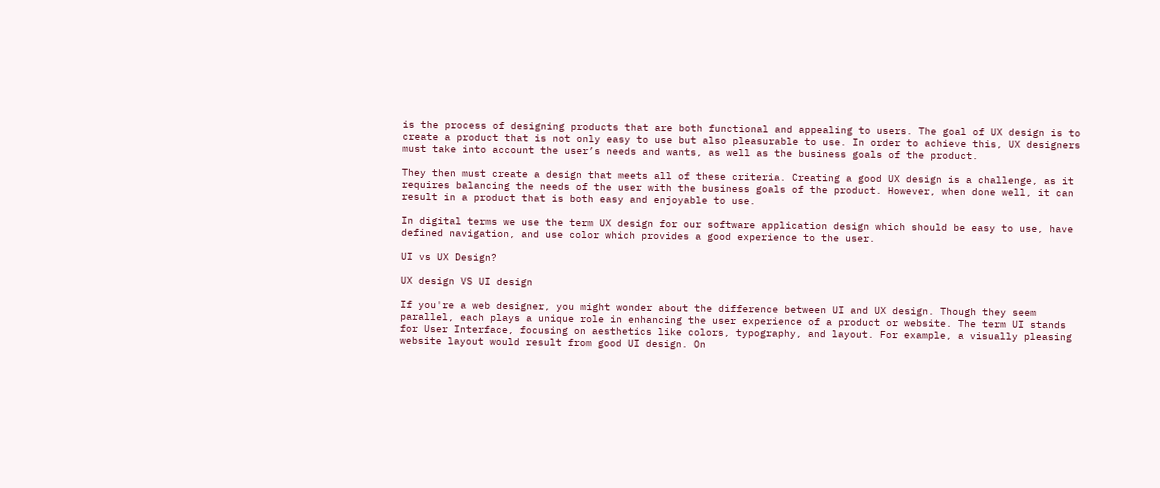is the process of designing products that are both functional and appealing to users. The goal of UX design is to create a product that is not only easy to use but also pleasurable to use. In order to achieve this, UX designers must take into account the user’s needs and wants, as well as the business goals of the product.

They then must create a design that meets all of these criteria. Creating a good UX design is a challenge, as it requires balancing the needs of the user with the business goals of the product. However, when done well, it can result in a product that is both easy and enjoyable to use.

In digital terms we use the term UX design for our software application design which should be easy to use, have defined navigation, and use color which provides a good experience to the user.

UI vs UX Design?

UX design VS UI design

If you're a web designer, you might wonder about the difference between UI and UX design. Though they seem parallel, each plays a unique role in enhancing the user experience of a product or website. The term UI stands for User Interface, focusing on aesthetics like colors, typography, and layout. For example, a visually pleasing website layout would result from good UI design. On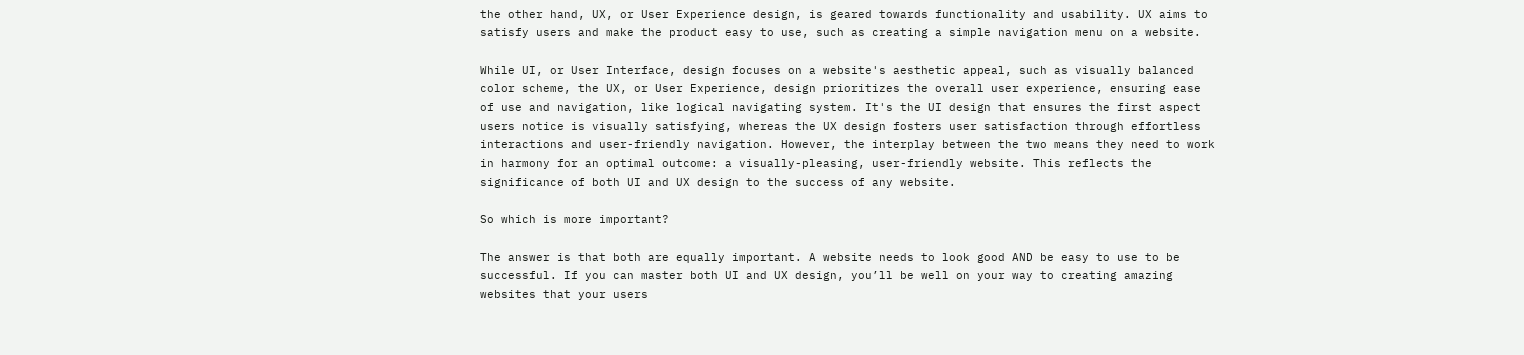the other hand, UX, or User Experience design, is geared towards functionality and usability. UX aims to satisfy users and make the product easy to use, such as creating a simple navigation menu on a website.

While UI, or User Interface, design focuses on a website's aesthetic appeal, such as visually balanced color scheme, the UX, or User Experience, design prioritizes the overall user experience, ensuring ease of use and navigation, like logical navigating system. It's the UI design that ensures the first aspect users notice is visually satisfying, whereas the UX design fosters user satisfaction through effortless interactions and user-friendly navigation. However, the interplay between the two means they need to work in harmony for an optimal outcome: a visually-pleasing, user-friendly website. This reflects the significance of both UI and UX design to the success of any website.

So which is more important?

The answer is that both are equally important. A website needs to look good AND be easy to use to be successful. If you can master both UI and UX design, you’ll be well on your way to creating amazing websites that your users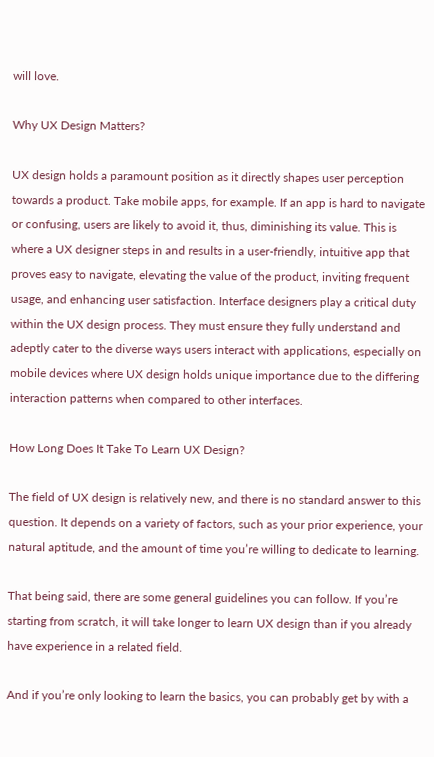will love.

Why UX Design Matters?

UX design holds a paramount position as it directly shapes user perception towards a product. Take mobile apps, for example. If an app is hard to navigate or confusing, users are likely to avoid it, thus, diminishing its value. This is where a UX designer steps in and results in a user-friendly, intuitive app that proves easy to navigate, elevating the value of the product, inviting frequent usage, and enhancing user satisfaction. Interface designers play a critical duty within the UX design process. They must ensure they fully understand and adeptly cater to the diverse ways users interact with applications, especially on mobile devices where UX design holds unique importance due to the differing interaction patterns when compared to other interfaces.

How Long Does It Take To Learn UX Design?

The field of UX design is relatively new, and there is no standard answer to this question. It depends on a variety of factors, such as your prior experience, your natural aptitude, and the amount of time you’re willing to dedicate to learning.

That being said, there are some general guidelines you can follow. If you’re starting from scratch, it will take longer to learn UX design than if you already have experience in a related field.

And if you’re only looking to learn the basics, you can probably get by with a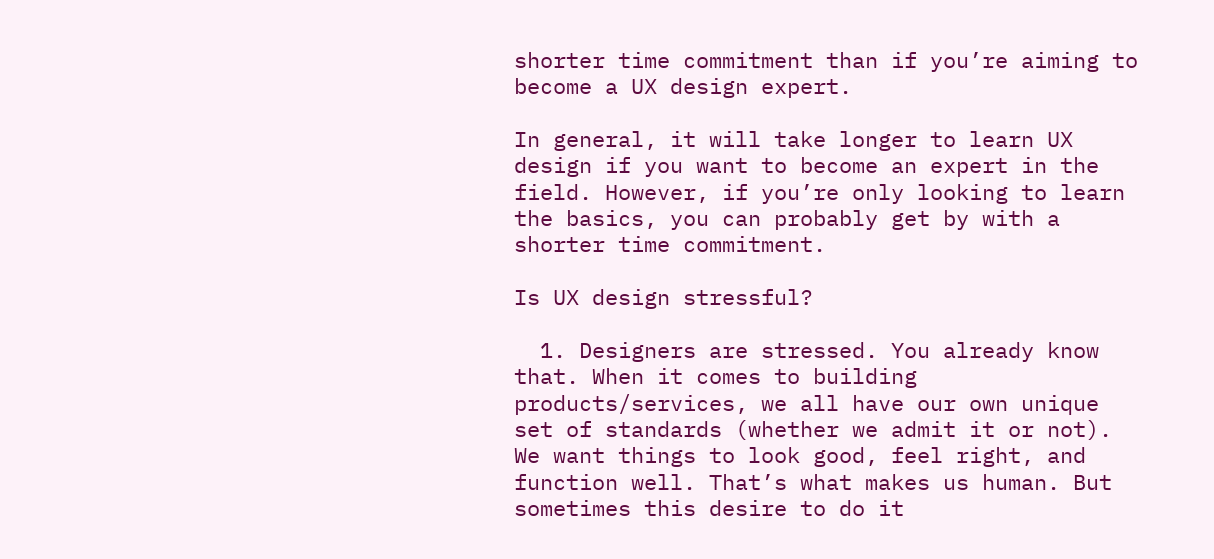shorter time commitment than if you’re aiming to become a UX design expert.

In general, it will take longer to learn UX design if you want to become an expert in the field. However, if you’re only looking to learn the basics, you can probably get by with a shorter time commitment.

Is UX design stressful?

  1. Designers are stressed. You already know that. When it comes to building products/services, we all have our own unique set of standards (whether we admit it or not). We want things to look good, feel right, and function well. That’s what makes us human. But sometimes this desire to do it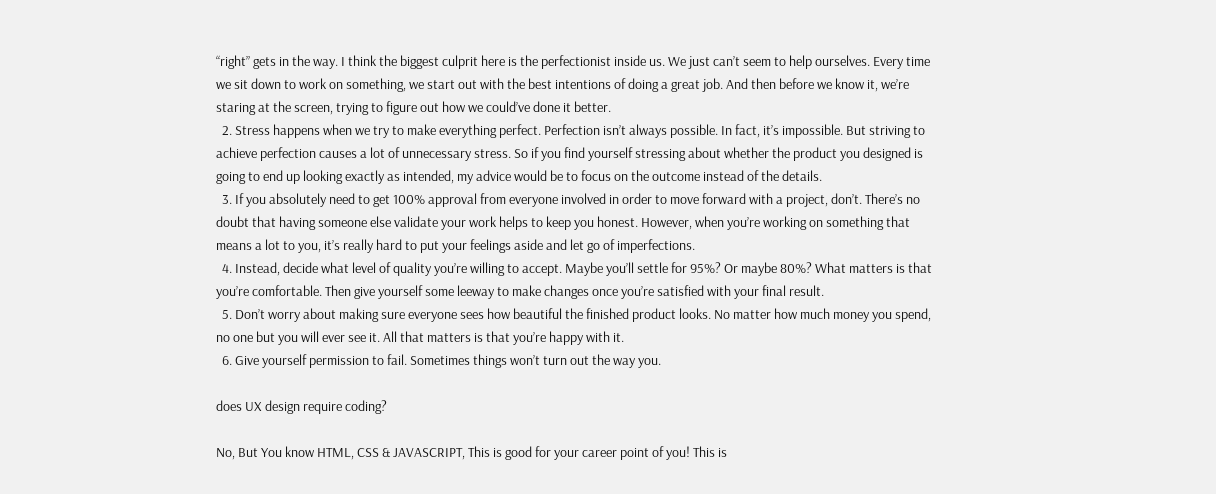“right” gets in the way. I think the biggest culprit here is the perfectionist inside us. We just can’t seem to help ourselves. Every time we sit down to work on something, we start out with the best intentions of doing a great job. And then before we know it, we’re staring at the screen, trying to figure out how we could’ve done it better.
  2. Stress happens when we try to make everything perfect. Perfection isn’t always possible. In fact, it’s impossible. But striving to achieve perfection causes a lot of unnecessary stress. So if you find yourself stressing about whether the product you designed is going to end up looking exactly as intended, my advice would be to focus on the outcome instead of the details.
  3. If you absolutely need to get 100% approval from everyone involved in order to move forward with a project, don’t. There’s no doubt that having someone else validate your work helps to keep you honest. However, when you’re working on something that means a lot to you, it’s really hard to put your feelings aside and let go of imperfections.
  4. Instead, decide what level of quality you’re willing to accept. Maybe you’ll settle for 95%? Or maybe 80%? What matters is that you’re comfortable. Then give yourself some leeway to make changes once you’re satisfied with your final result.
  5. Don’t worry about making sure everyone sees how beautiful the finished product looks. No matter how much money you spend, no one but you will ever see it. All that matters is that you’re happy with it.
  6. Give yourself permission to fail. Sometimes things won’t turn out the way you.

does UX design require coding?

No, But You know HTML, CSS & JAVASCRIPT, This is good for your career point of you! This is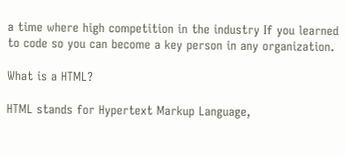a time where high competition in the industry If you learned to code so you can become a key person in any organization.

What is a HTML?

HTML stands for Hypertext Markup Language,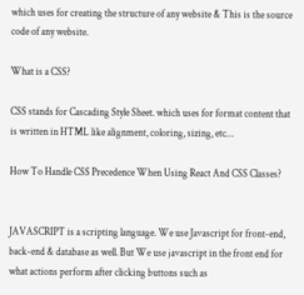which uses for creating the structure of any website & This is the source code of any website.

What is a CSS?

CSS stands for Cascading Style Sheet. which uses for format content that is written in HTML like alignment, coloring, sizing, etc…

How To Handle CSS Precedence When Using React And CSS Classes?


JAVASCRIPT is a scripting language. We use Javascript for front-end, back-end & database as well. But We use javascript in the front end for what actions perform after clicking buttons such as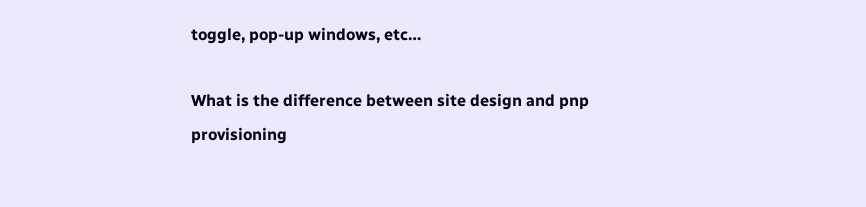toggle, pop-up windows, etc…

What is the difference between site design and pnp provisioning